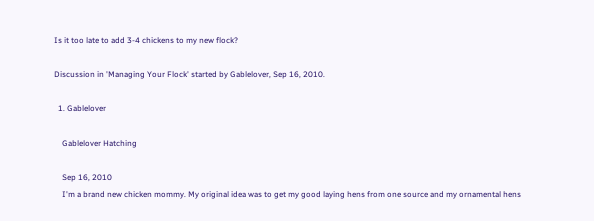Is it too late to add 3-4 chickens to my new flock?

Discussion in 'Managing Your Flock' started by Gablelover, Sep 16, 2010.

  1. Gablelover

    Gablelover Hatching

    Sep 16, 2010
    I'm a brand new chicken mommy. My original idea was to get my good laying hens from one source and my ornamental hens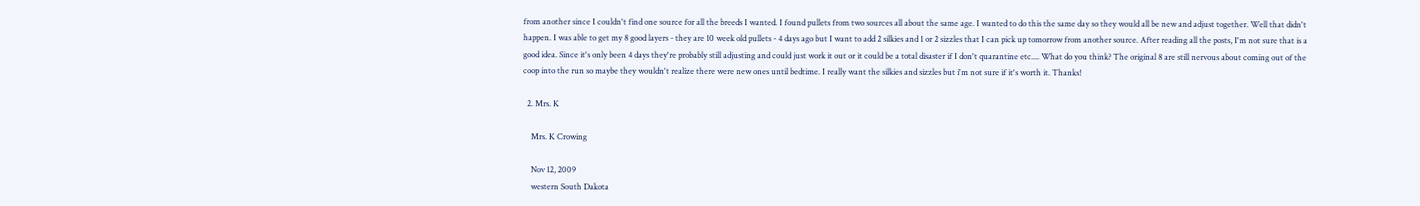from another since I couldn't find one source for all the breeds I wanted. I found pullets from two sources all about the same age. I wanted to do this the same day so they would all be new and adjust together. Well that didn't happen. I was able to get my 8 good layers - they are 10 week old pullets - 4 days ago but I want to add 2 silkies and 1 or 2 sizzles that I can pick up tomorrow from another source. After reading all the posts, I'm not sure that is a good idea. Since it's only been 4 days they're probably still adjusting and could just work it out or it could be a total disaster if I don't quarantine etc.... What do you think? The original 8 are still nervous about coming out of the coop into the run so maybe they wouldn't realize there were new ones until bedtime. I really want the silkies and sizzles but i'm not sure if it's worth it. Thanks!

  2. Mrs. K

    Mrs. K Crowing

    Nov 12, 2009
    western South Dakota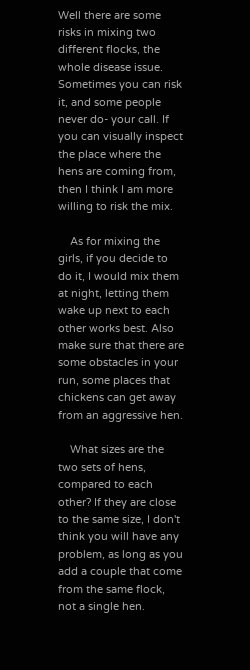Well there are some risks in mixing two different flocks, the whole disease issue. Sometimes you can risk it, and some people never do- your call. If you can visually inspect the place where the hens are coming from, then I think I am more willing to risk the mix.

    As for mixing the girls, if you decide to do it, I would mix them at night, letting them wake up next to each other works best. Also make sure that there are some obstacles in your run, some places that chickens can get away from an aggressive hen.

    What sizes are the two sets of hens, compared to each other? If they are close to the same size, I don't think you will have any problem, as long as you add a couple that come from the same flock, not a single hen.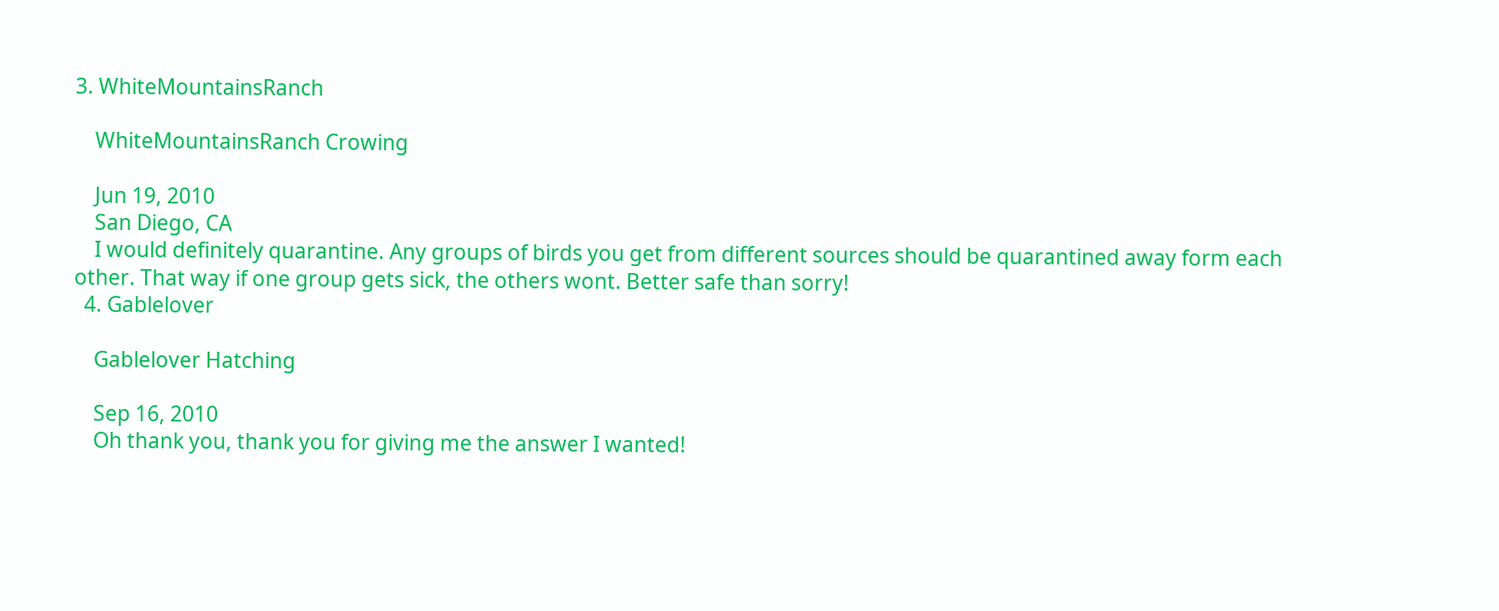3. WhiteMountainsRanch

    WhiteMountainsRanch Crowing

    Jun 19, 2010
    San Diego, CA
    I would definitely quarantine. Any groups of birds you get from different sources should be quarantined away form each other. That way if one group gets sick, the others wont. Better safe than sorry!
  4. Gablelover

    Gablelover Hatching

    Sep 16, 2010
    Oh thank you, thank you for giving me the answer I wanted!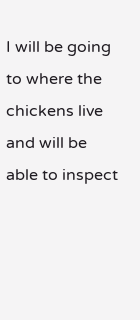I will be going to where the chickens live and will be able to inspect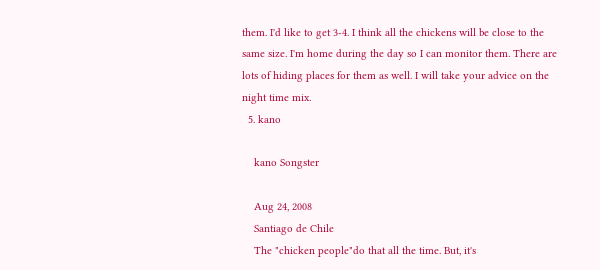them. I'd like to get 3-4. I think all the chickens will be close to the same size. I'm home during the day so I can monitor them. There are lots of hiding places for them as well. I will take your advice on the night time mix.
  5. kano

    kano Songster

    Aug 24, 2008
    Santiago de Chile
    The "chicken people"do that all the time. But, it's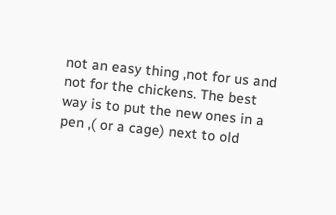not an easy thing ,not for us and not for the chickens. The best way is to put the new ones in a pen ,( or a cage) next to old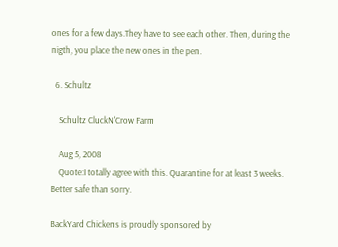ones for a few days.They have to see each other. Then, during the nigth, you place the new ones in the pen.

  6. Schultz

    Schultz CluckN'Crow Farm

    Aug 5, 2008
    Quote:I totally agree with this. Quarantine for at least 3 weeks. Better safe than sorry.

BackYard Chickens is proudly sponsored by